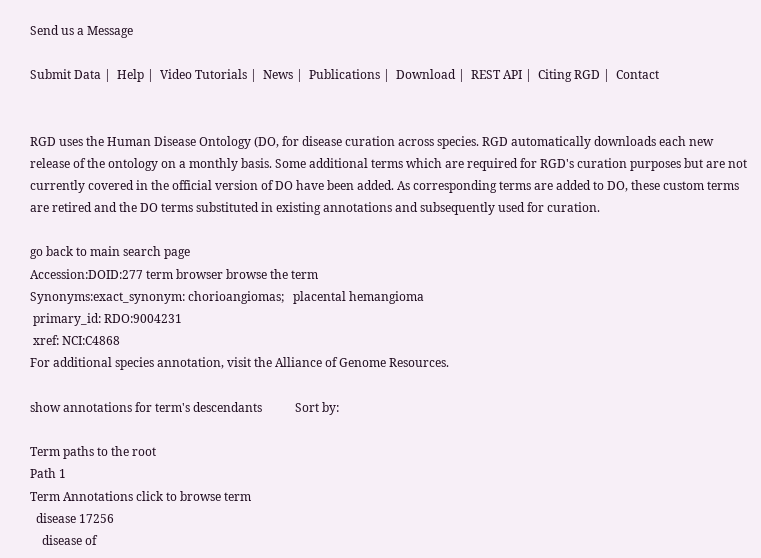Send us a Message

Submit Data |  Help |  Video Tutorials |  News |  Publications |  Download |  REST API |  Citing RGD |  Contact


RGD uses the Human Disease Ontology (DO, for disease curation across species. RGD automatically downloads each new release of the ontology on a monthly basis. Some additional terms which are required for RGD's curation purposes but are not currently covered in the official version of DO have been added. As corresponding terms are added to DO, these custom terms are retired and the DO terms substituted in existing annotations and subsequently used for curation.

go back to main search page
Accession:DOID:277 term browser browse the term
Synonyms:exact_synonym: chorioangiomas;   placental hemangioma
 primary_id: RDO:9004231
 xref: NCI:C4868
For additional species annotation, visit the Alliance of Genome Resources.

show annotations for term's descendants           Sort by:

Term paths to the root
Path 1
Term Annotations click to browse term
  disease 17256
    disease of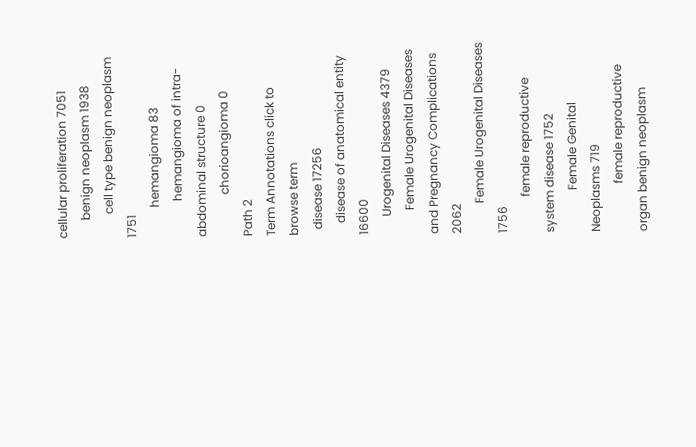cellular proliferation 7051
      benign neoplasm 1938
        cell type benign neoplasm 1751
          hemangioma 83
            hemangioma of intra-abdominal structure 0
              chorioangioma 0
Path 2
Term Annotations click to browse term
  disease 17256
    disease of anatomical entity 16600
      Urogenital Diseases 4379
        Female Urogenital Diseases and Pregnancy Complications 2062
          Female Urogenital Diseases 1756
            female reproductive system disease 1752
              Female Genital Neoplasms 719
                female reproductive organ benign neoplasm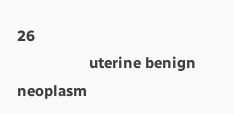26
                  uterine benign neoplasm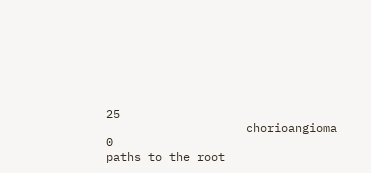25
                    chorioangioma 0
paths to the root